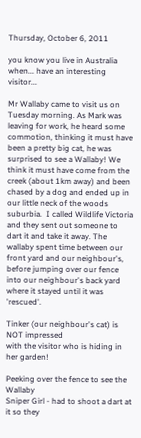Thursday, October 6, 2011

you know you live in Australia when... have an interesting visitor...

Mr Wallaby came to visit us on Tuesday morning. As Mark was leaving for work, he heard some commotion, thinking it must have been a pretty big cat, he was surprised to see a Wallaby! We think it must have come from the creek (about 1km away) and been chased by a dog and ended up in our little neck of the woods suburbia.  I called Wildlife Victoria and they sent out someone to dart it and take it away. The wallaby spent time between our front yard and our neighbour's, before jumping over our fence into our neighbour's back yard where it stayed until it was 'rescued'.

Tinker (our neighbour's cat) is NOT impressed
with the visitor who is hiding in her garden!

Peeking over the fence to see the Wallaby
Sniper Girl - had to shoot a dart at it so they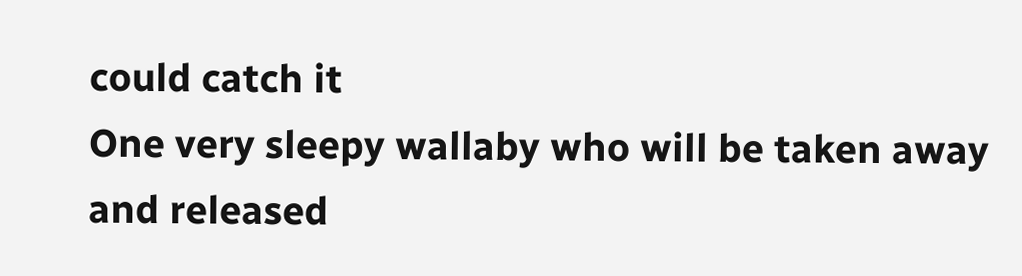could catch it
One very sleepy wallaby who will be taken away
and released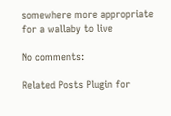somewhere more appropriate
for a wallaby to live

No comments:

Related Posts Plugin for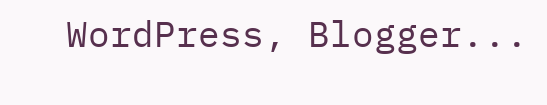WordPress, Blogger...